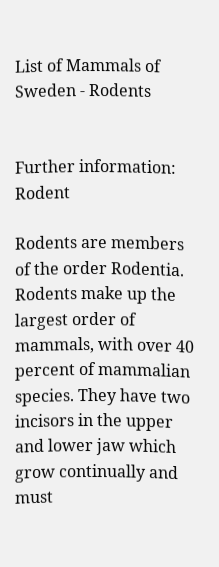List of Mammals of Sweden - Rodents


Further information: Rodent

Rodents are members of the order Rodentia. Rodents make up the largest order of mammals, with over 40 percent of mammalian species. They have two incisors in the upper and lower jaw which grow continually and must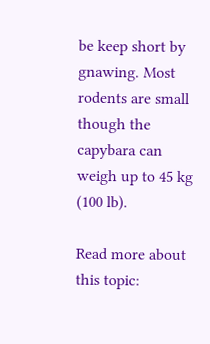be keep short by gnawing. Most rodents are small though the capybara can weigh up to 45 kg (100 lb).

Read more about this topic: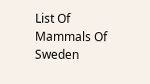List Of Mammals Of Sweden